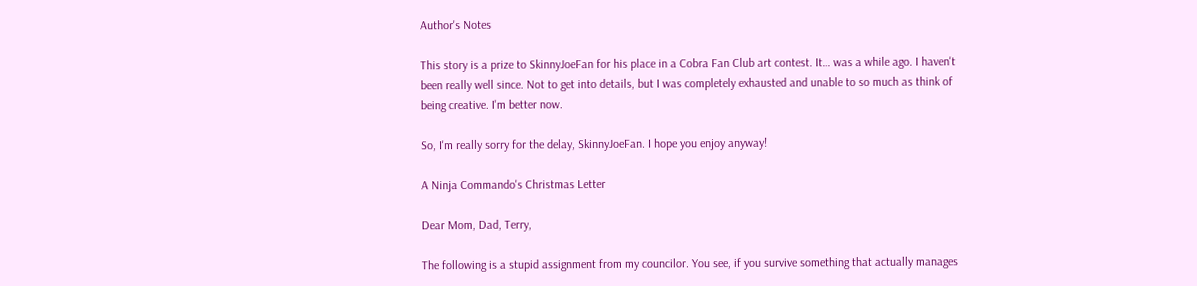Author's Notes

This story is a prize to SkinnyJoeFan for his place in a Cobra Fan Club art contest. It… was a while ago. I haven't been really well since. Not to get into details, but I was completely exhausted and unable to so much as think of being creative. I'm better now.

So, I'm really sorry for the delay, SkinnyJoeFan. I hope you enjoy anyway!

A Ninja Commando's Christmas Letter

Dear Mom, Dad, Terry,

The following is a stupid assignment from my councilor. You see, if you survive something that actually manages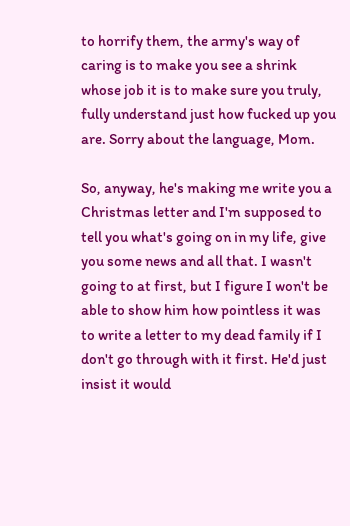to horrify them, the army's way of caring is to make you see a shrink whose job it is to make sure you truly, fully understand just how fucked up you are. Sorry about the language, Mom.

So, anyway, he's making me write you a Christmas letter and I'm supposed to tell you what's going on in my life, give you some news and all that. I wasn't going to at first, but I figure I won't be able to show him how pointless it was to write a letter to my dead family if I don't go through with it first. He'd just insist it would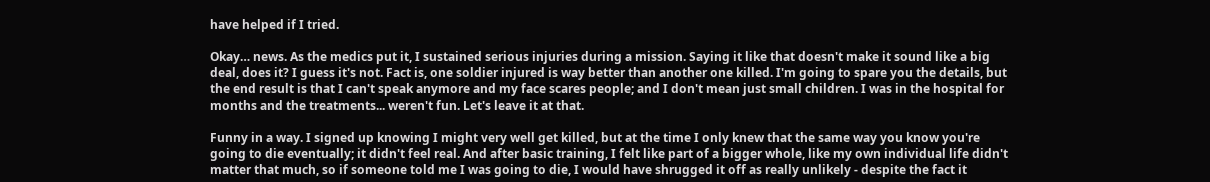have helped if I tried.

Okay… news. As the medics put it, I sustained serious injuries during a mission. Saying it like that doesn't make it sound like a big deal, does it? I guess it's not. Fact is, one soldier injured is way better than another one killed. I'm going to spare you the details, but the end result is that I can't speak anymore and my face scares people; and I don't mean just small children. I was in the hospital for months and the treatments... weren't fun. Let's leave it at that.

Funny in a way. I signed up knowing I might very well get killed, but at the time I only knew that the same way you know you're going to die eventually; it didn't feel real. And after basic training, I felt like part of a bigger whole, like my own individual life didn't matter that much, so if someone told me I was going to die, I would have shrugged it off as really unlikely - despite the fact it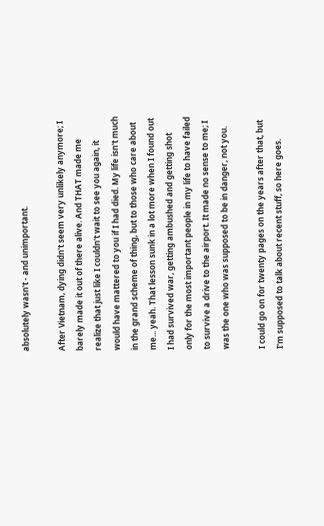absolutely wasn't - and unimportant.

After Vietnam, dying didn't seem very unlikely anymore; I barely made it out of there alive. And THAT made me realize that just like I couldn't wait to see you again, it would have mattered to you if I had died. My life isn't much in the grand scheme of thing, but to those who care about me... yeah. That lesson sunk in a lot more when I found out I had survived war, getting ambushed and getting shot only for the most important people in my life to have failed to survive a drive to the airport. It made no sense to me; I was the one who was supposed to be in danger, not you.

I could go on for twenty pages on the years after that, but I'm supposed to talk about recent stuff, so here goes.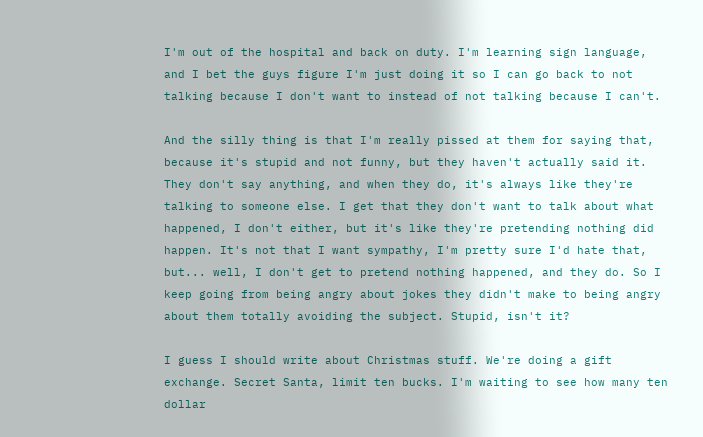I'm out of the hospital and back on duty. I'm learning sign language, and I bet the guys figure I'm just doing it so I can go back to not talking because I don't want to instead of not talking because I can't.

And the silly thing is that I'm really pissed at them for saying that, because it's stupid and not funny, but they haven't actually said it. They don't say anything, and when they do, it's always like they're talking to someone else. I get that they don't want to talk about what happened, I don't either, but it's like they're pretending nothing did happen. It's not that I want sympathy, I'm pretty sure I'd hate that, but... well, I don't get to pretend nothing happened, and they do. So I keep going from being angry about jokes they didn't make to being angry about them totally avoiding the subject. Stupid, isn't it?

I guess I should write about Christmas stuff. We're doing a gift exchange. Secret Santa, limit ten bucks. I'm waiting to see how many ten dollar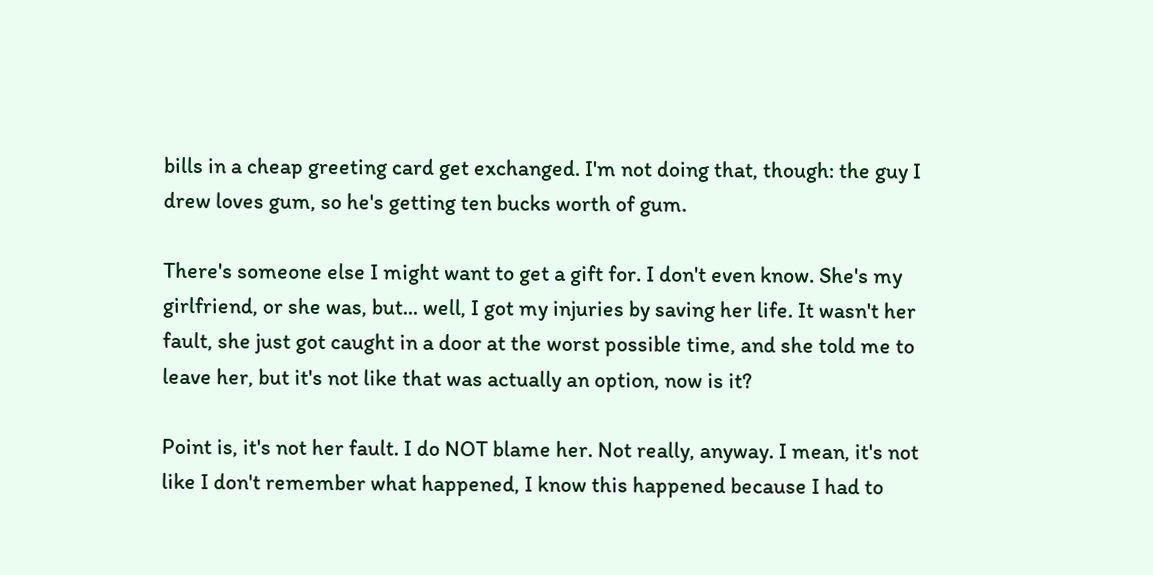bills in a cheap greeting card get exchanged. I'm not doing that, though: the guy I drew loves gum, so he's getting ten bucks worth of gum.

There's someone else I might want to get a gift for. I don't even know. She's my girlfriend, or she was, but... well, I got my injuries by saving her life. It wasn't her fault, she just got caught in a door at the worst possible time, and she told me to leave her, but it's not like that was actually an option, now is it?

Point is, it's not her fault. I do NOT blame her. Not really, anyway. I mean, it's not like I don't remember what happened, I know this happened because I had to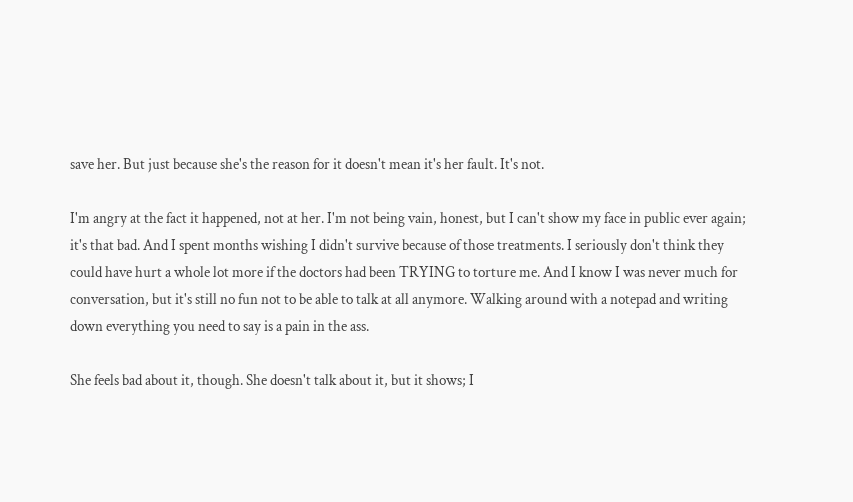save her. But just because she's the reason for it doesn't mean it's her fault. It's not.

I'm angry at the fact it happened, not at her. I'm not being vain, honest, but I can't show my face in public ever again; it's that bad. And I spent months wishing I didn't survive because of those treatments. I seriously don't think they could have hurt a whole lot more if the doctors had been TRYING to torture me. And I know I was never much for conversation, but it's still no fun not to be able to talk at all anymore. Walking around with a notepad and writing down everything you need to say is a pain in the ass.

She feels bad about it, though. She doesn't talk about it, but it shows; I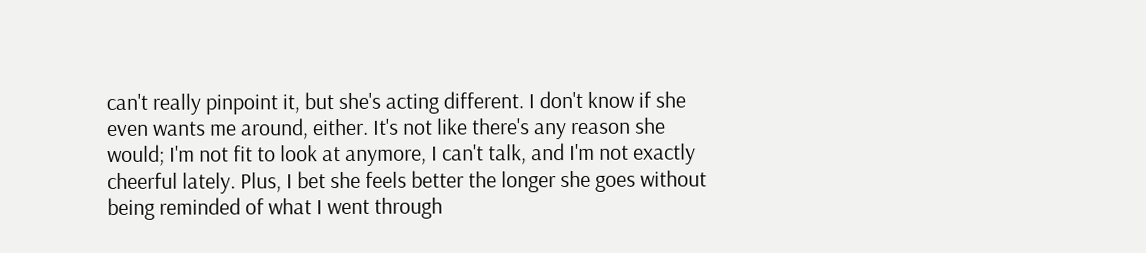can't really pinpoint it, but she's acting different. I don't know if she even wants me around, either. It's not like there's any reason she would; I'm not fit to look at anymore, I can't talk, and I'm not exactly cheerful lately. Plus, I bet she feels better the longer she goes without being reminded of what I went through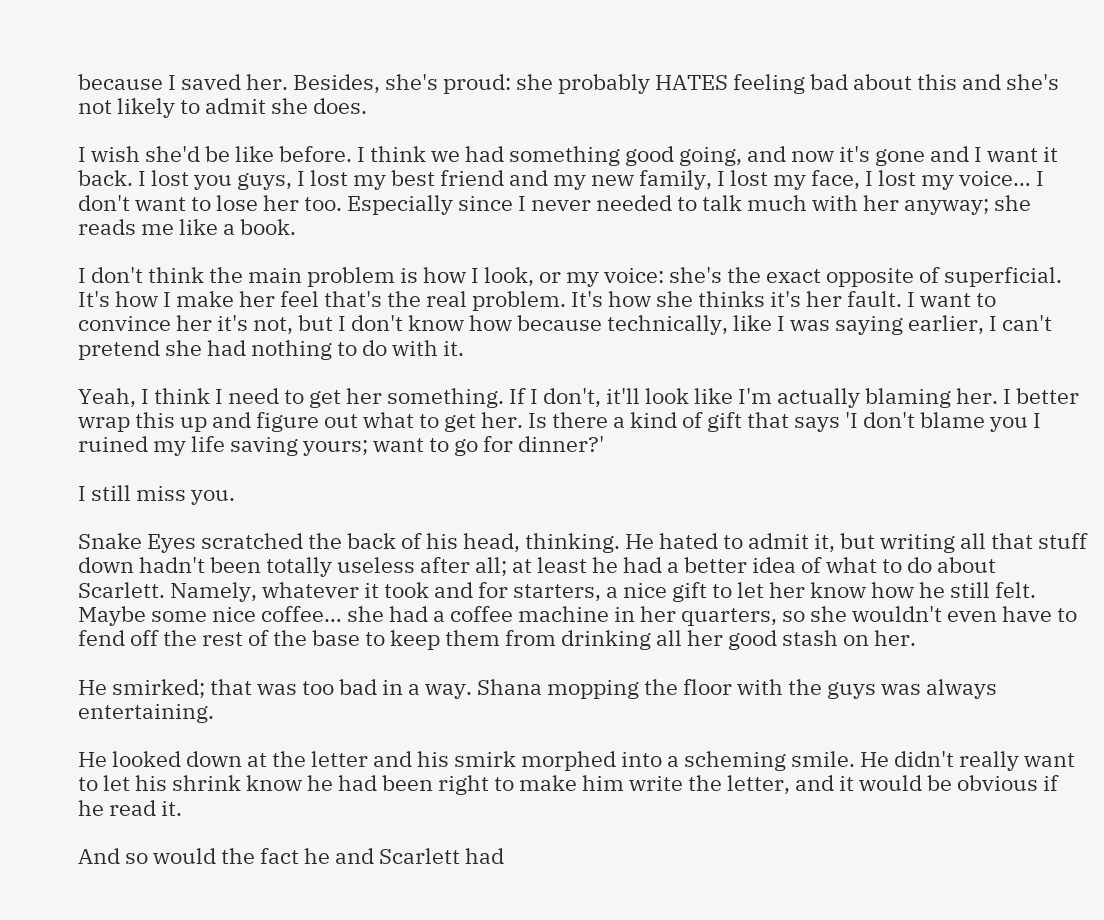because I saved her. Besides, she's proud: she probably HATES feeling bad about this and she's not likely to admit she does.

I wish she'd be like before. I think we had something good going, and now it's gone and I want it back. I lost you guys, I lost my best friend and my new family, I lost my face, I lost my voice… I don't want to lose her too. Especially since I never needed to talk much with her anyway; she reads me like a book.

I don't think the main problem is how I look, or my voice: she's the exact opposite of superficial. It's how I make her feel that's the real problem. It's how she thinks it's her fault. I want to convince her it's not, but I don't know how because technically, like I was saying earlier, I can't pretend she had nothing to do with it.

Yeah, I think I need to get her something. If I don't, it'll look like I'm actually blaming her. I better wrap this up and figure out what to get her. Is there a kind of gift that says 'I don't blame you I ruined my life saving yours; want to go for dinner?'

I still miss you.

Snake Eyes scratched the back of his head, thinking. He hated to admit it, but writing all that stuff down hadn't been totally useless after all; at least he had a better idea of what to do about Scarlett. Namely, whatever it took and for starters, a nice gift to let her know how he still felt. Maybe some nice coffee… she had a coffee machine in her quarters, so she wouldn't even have to fend off the rest of the base to keep them from drinking all her good stash on her.

He smirked; that was too bad in a way. Shana mopping the floor with the guys was always entertaining.

He looked down at the letter and his smirk morphed into a scheming smile. He didn't really want to let his shrink know he had been right to make him write the letter, and it would be obvious if he read it.

And so would the fact he and Scarlett had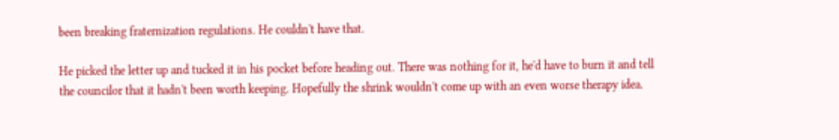been breaking fraternization regulations. He couldn't have that.

He picked the letter up and tucked it in his pocket before heading out. There was nothing for it, he'd have to burn it and tell the councilor that it hadn't been worth keeping. Hopefully the shrink wouldn't come up with an even worse therapy idea.